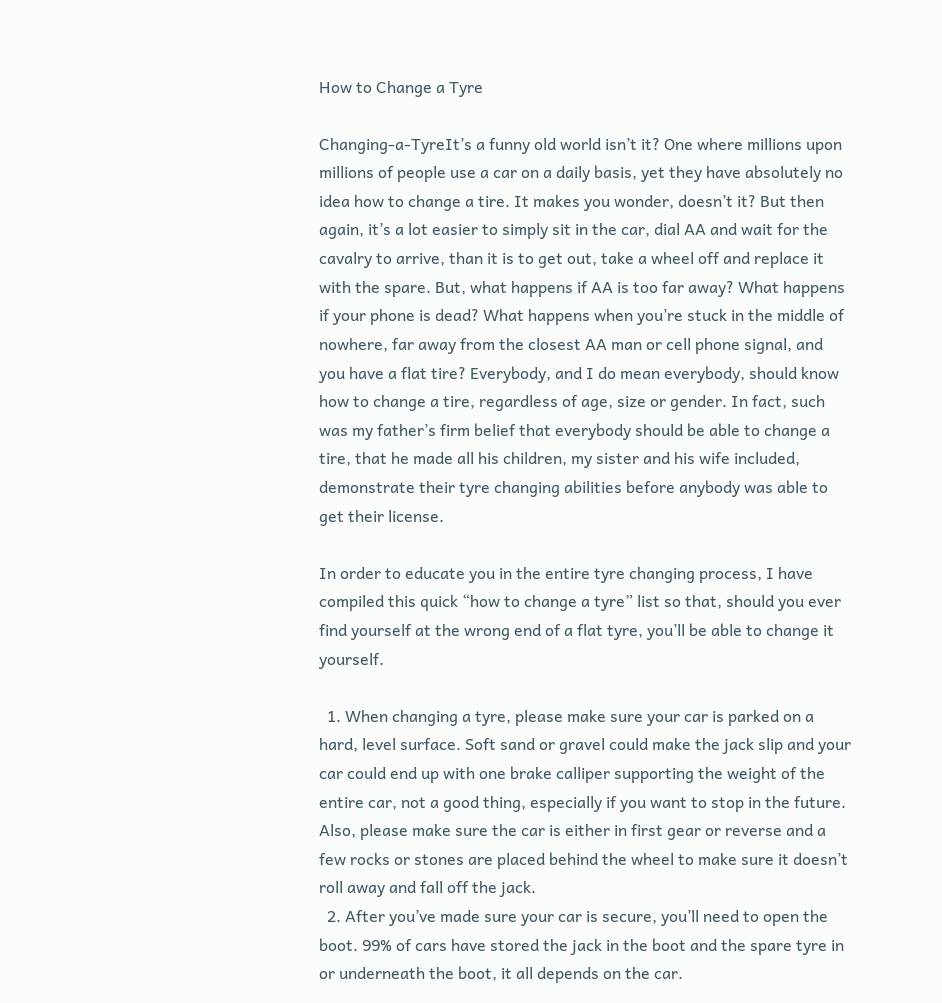How to Change a Tyre

Changing-a-TyreIt’s a funny old world isn’t it? One where millions upon millions of people use a car on a daily basis, yet they have absolutely no idea how to change a tire. It makes you wonder, doesn’t it? But then again, it’s a lot easier to simply sit in the car, dial AA and wait for the cavalry to arrive, than it is to get out, take a wheel off and replace it with the spare. But, what happens if AA is too far away? What happens if your phone is dead? What happens when you’re stuck in the middle of nowhere, far away from the closest AA man or cell phone signal, and you have a flat tire? Everybody, and I do mean everybody, should know how to change a tire, regardless of age, size or gender. In fact, such was my father’s firm belief that everybody should be able to change a tire, that he made all his children, my sister and his wife included, demonstrate their tyre changing abilities before anybody was able to get their license.

In order to educate you in the entire tyre changing process, I have compiled this quick “how to change a tyre” list so that, should you ever find yourself at the wrong end of a flat tyre, you’ll be able to change it yourself.

  1. When changing a tyre, please make sure your car is parked on a hard, level surface. Soft sand or gravel could make the jack slip and your car could end up with one brake calliper supporting the weight of the entire car, not a good thing, especially if you want to stop in the future. Also, please make sure the car is either in first gear or reverse and a few rocks or stones are placed behind the wheel to make sure it doesn’t roll away and fall off the jack.
  2. After you’ve made sure your car is secure, you’ll need to open the boot. 99% of cars have stored the jack in the boot and the spare tyre in or underneath the boot, it all depends on the car.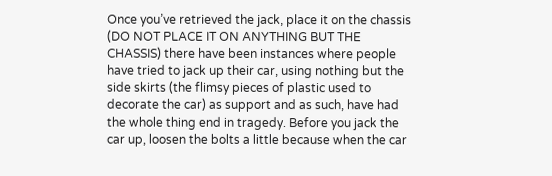Once you’ve retrieved the jack, place it on the chassis (DO NOT PLACE IT ON ANYTHING BUT THE CHASSIS) there have been instances where people have tried to jack up their car, using nothing but the side skirts (the flimsy pieces of plastic used to decorate the car) as support and as such, have had the whole thing end in tragedy. Before you jack the car up, loosen the bolts a little because when the car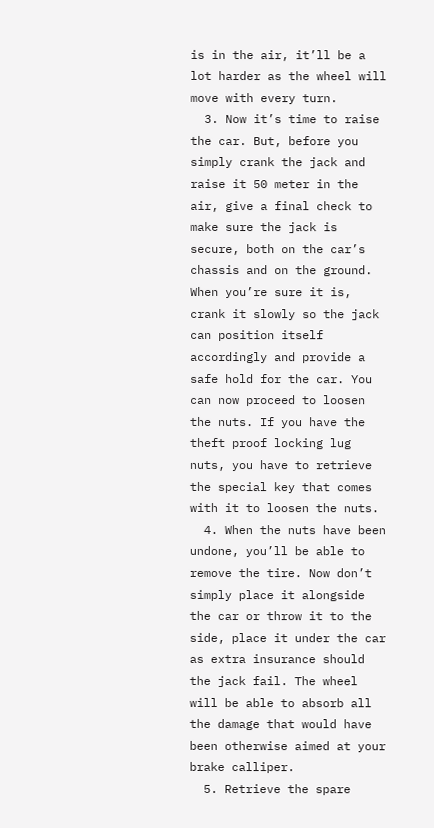is in the air, it’ll be a lot harder as the wheel will move with every turn.
  3. Now it’s time to raise the car. But, before you simply crank the jack and raise it 50 meter in the air, give a final check to make sure the jack is secure, both on the car’s chassis and on the ground. When you’re sure it is, crank it slowly so the jack can position itself accordingly and provide a safe hold for the car. You can now proceed to loosen the nuts. If you have the theft proof locking lug nuts, you have to retrieve the special key that comes with it to loosen the nuts.
  4. When the nuts have been undone, you’ll be able to remove the tire. Now don’t simply place it alongside the car or throw it to the side, place it under the car as extra insurance should the jack fail. The wheel will be able to absorb all the damage that would have been otherwise aimed at your brake calliper.
  5. Retrieve the spare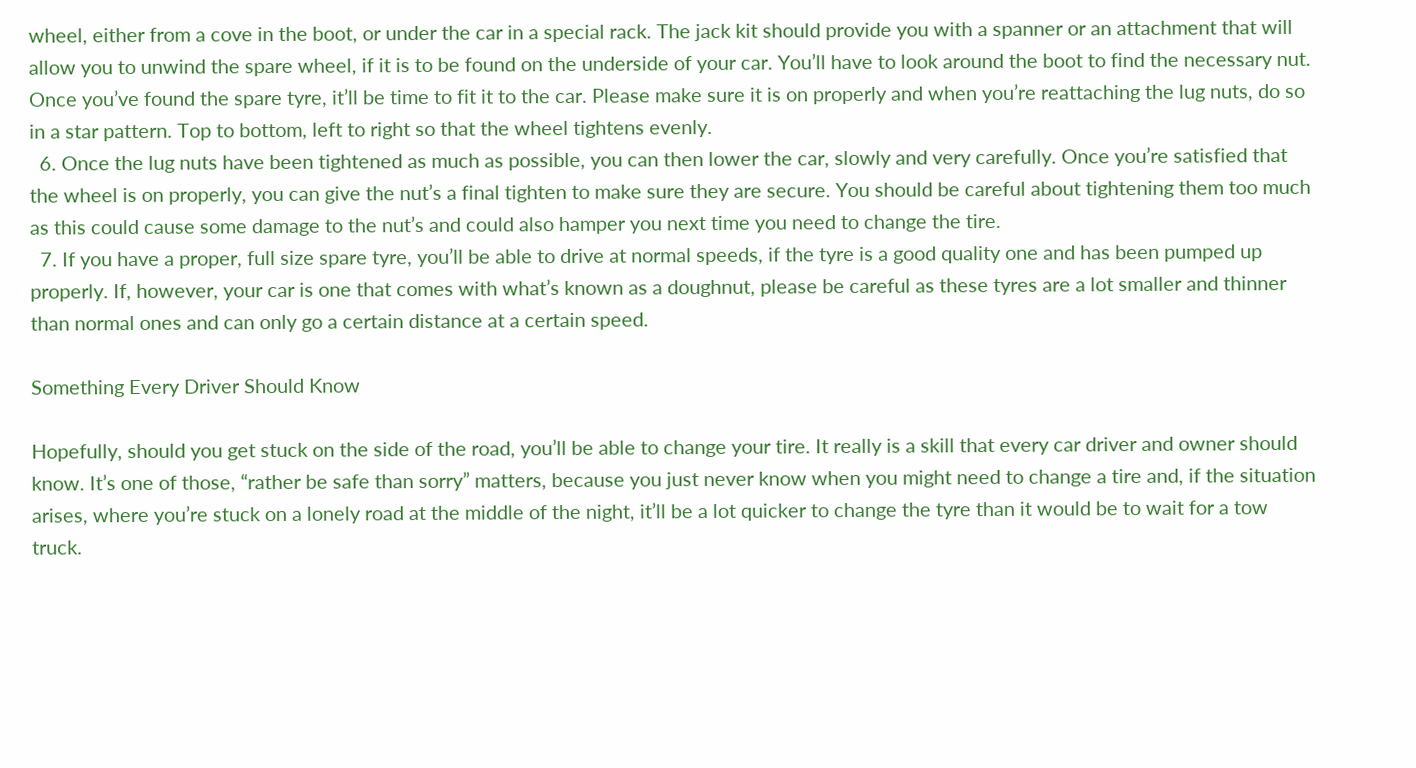wheel, either from a cove in the boot, or under the car in a special rack. The jack kit should provide you with a spanner or an attachment that will allow you to unwind the spare wheel, if it is to be found on the underside of your car. You’ll have to look around the boot to find the necessary nut. Once you’ve found the spare tyre, it’ll be time to fit it to the car. Please make sure it is on properly and when you’re reattaching the lug nuts, do so in a star pattern. Top to bottom, left to right so that the wheel tightens evenly.
  6. Once the lug nuts have been tightened as much as possible, you can then lower the car, slowly and very carefully. Once you’re satisfied that the wheel is on properly, you can give the nut’s a final tighten to make sure they are secure. You should be careful about tightening them too much as this could cause some damage to the nut’s and could also hamper you next time you need to change the tire.
  7. If you have a proper, full size spare tyre, you’ll be able to drive at normal speeds, if the tyre is a good quality one and has been pumped up properly. If, however, your car is one that comes with what’s known as a doughnut, please be careful as these tyres are a lot smaller and thinner than normal ones and can only go a certain distance at a certain speed.

Something Every Driver Should Know

Hopefully, should you get stuck on the side of the road, you’ll be able to change your tire. It really is a skill that every car driver and owner should know. It’s one of those, “rather be safe than sorry” matters, because you just never know when you might need to change a tire and, if the situation arises, where you’re stuck on a lonely road at the middle of the night, it’ll be a lot quicker to change the tyre than it would be to wait for a tow truck.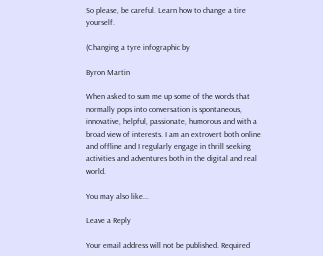So please, be careful. Learn how to change a tire yourself.

(Changing a tyre infographic by

Byron Martin

When asked to sum me up some of the words that normally pops into conversation is spontaneous, innovative, helpful, passionate, humorous and with a broad view of interests. I am an extrovert both online and offline and I regularly engage in thrill seeking activities and adventures both in the digital and real world.

You may also like...

Leave a Reply

Your email address will not be published. Required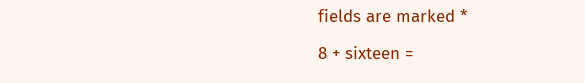fields are marked *

8 + sixteen =